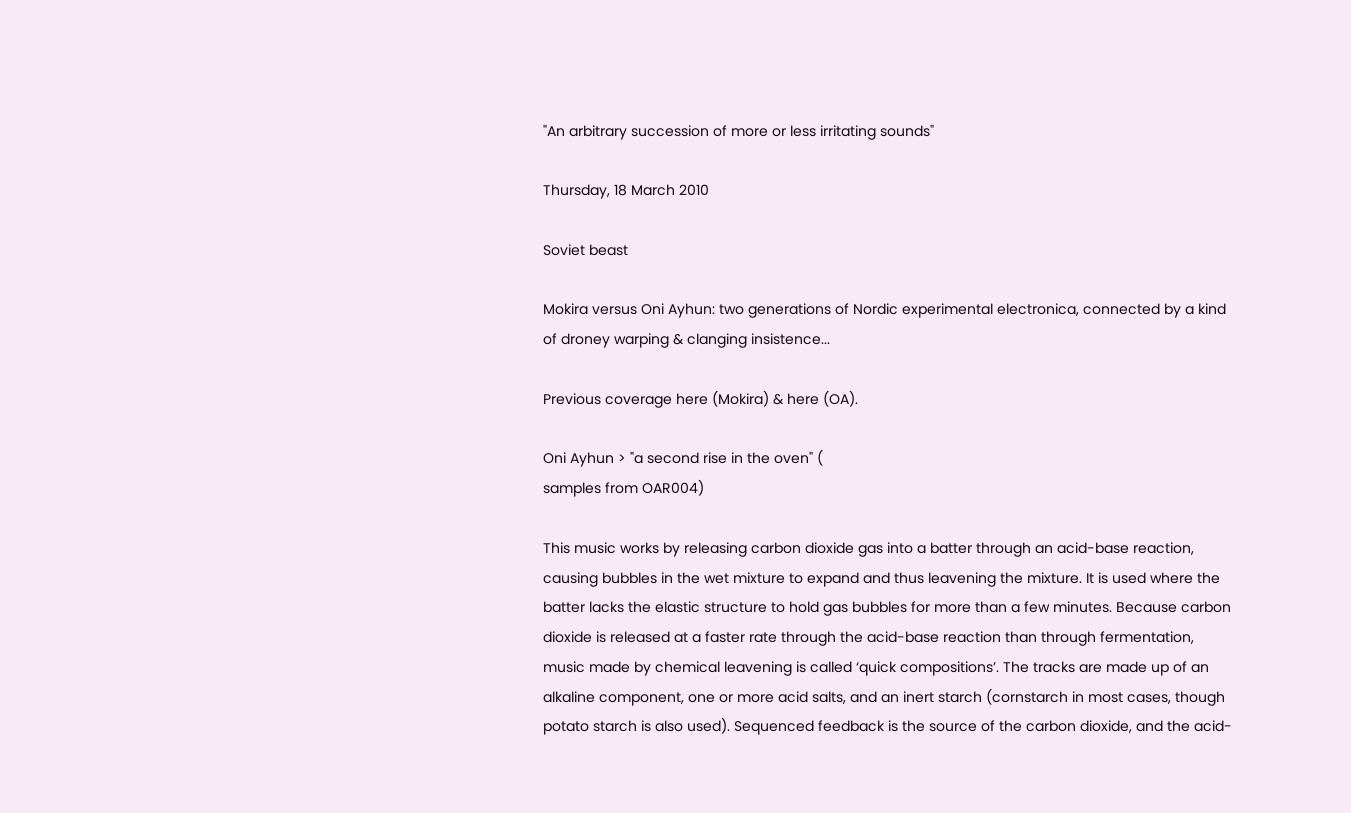"An arbitrary succession of more or less irritating sounds"

Thursday, 18 March 2010

Soviet beast

Mokira versus Oni Ayhun: two generations of Nordic experimental electronica, connected by a kind of droney warping & clanging insistence...

Previous coverage here (Mokira) & here (OA).

Oni Ayhun > "a second rise in the oven" (
samples from OAR004)

This music works by releasing carbon dioxide gas into a batter through an acid-base reaction, causing bubbles in the wet mixture to expand and thus leavening the mixture. It is used where the batter lacks the elastic structure to hold gas bubbles for more than a few minutes. Because carbon dioxide is released at a faster rate through the acid-base reaction than through fermentation, music made by chemical leavening is called ‘quick compositions’. The tracks are made up of an alkaline component, one or more acid salts, and an inert starch (cornstarch in most cases, though potato starch is also used). Sequenced feedback is the source of the carbon dioxide, and the acid-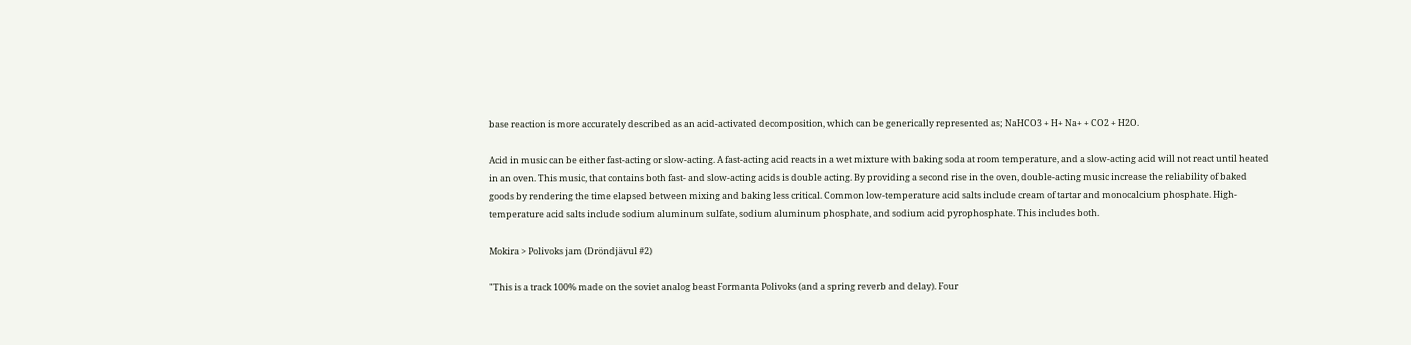base reaction is more accurately described as an acid-activated decomposition, which can be generically represented as; NaHCO3 + H+ Na+ + CO2 + H2O.

Acid in music can be either fast-acting or slow-acting. A fast-acting acid reacts in a wet mixture with baking soda at room temperature, and a slow-acting acid will not react until heated in an oven. This music, that contains both fast- and slow-acting acids is double acting. By providing a second rise in the oven, double-acting music increase the reliability of baked goods by rendering the time elapsed between mixing and baking less critical. Common low-temperature acid salts include cream of tartar and monocalcium phosphate. High-temperature acid salts include sodium aluminum sulfate, sodium aluminum phosphate, and sodium acid pyrophosphate. This includes both.

Mokira > Polivoks jam (Dröndjävul #2)

"This is a track 100% made on the soviet analog beast Formanta Polivoks (and a spring reverb and delay). Four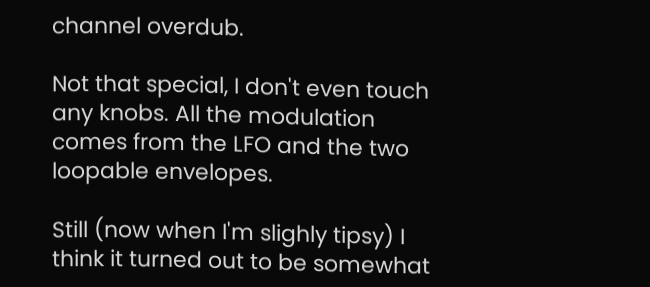channel overdub.

Not that special, I don't even touch any knobs. All the modulation comes from the LFO and the two loopable envelopes.

Still (now when I'm slighly tipsy) I think it turned out to be somewhat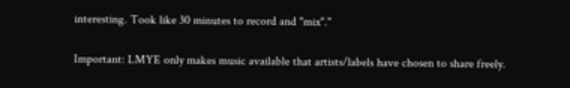interesting. Took like 30 minutes to record and "mix"."

Important: LMYE only makes music available that artists/labels have chosen to share freely.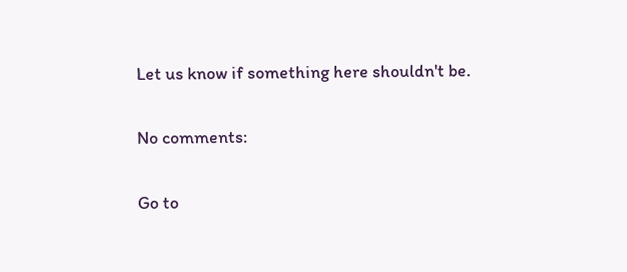Let us know if something here shouldn't be.

No comments:

Go to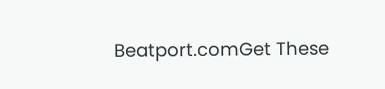Beatport.comGet These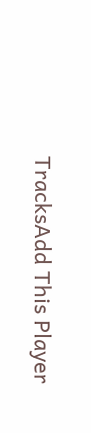TracksAdd This Player